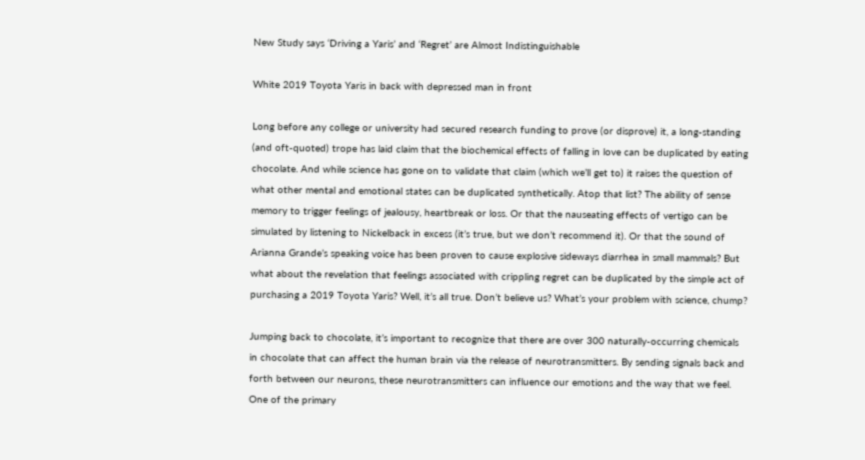New Study says ‘Driving a Yaris’ and ‘Regret’ are Almost Indistinguishable

White 2019 Toyota Yaris in back with depressed man in front

Long before any college or university had secured research funding to prove (or disprove) it, a long-standing (and oft-quoted) trope has laid claim that the biochemical effects of falling in love can be duplicated by eating chocolate. And while science has gone on to validate that claim (which we’ll get to) it raises the question of what other mental and emotional states can be duplicated synthetically. Atop that list? The ability of sense memory to trigger feelings of jealousy, heartbreak or loss. Or that the nauseating effects of vertigo can be simulated by listening to Nickelback in excess (it’s true, but we don’t recommend it). Or that the sound of Arianna Grande’s speaking voice has been proven to cause explosive sideways diarrhea in small mammals? But what about the revelation that feelings associated with crippling regret can be duplicated by the simple act of purchasing a 2019 Toyota Yaris? Well, it’s all true. Don’t believe us? What’s your problem with science, chump?

Jumping back to chocolate, it’s important to recognize that there are over 300 naturally-occurring chemicals in chocolate that can affect the human brain via the release of neurotransmitters. By sending signals back and forth between our neurons, these neurotransmitters can influence our emotions and the way that we feel. One of the primary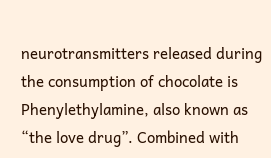neurotransmitters released during the consumption of chocolate is Phenylethylamine, also known as “the love drug”. Combined with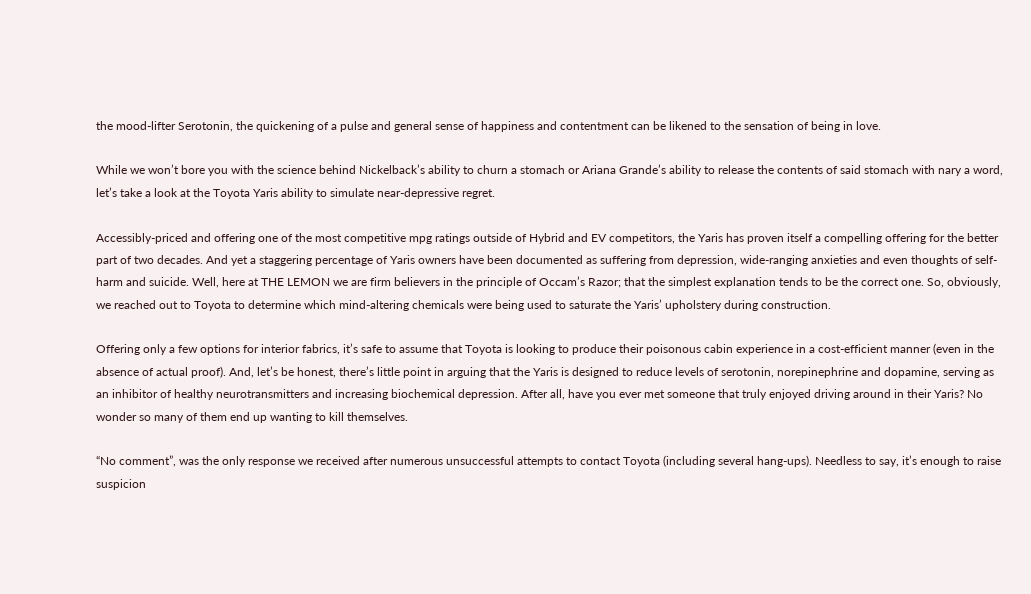the mood-lifter Serotonin, the quickening of a pulse and general sense of happiness and contentment can be likened to the sensation of being in love.

While we won’t bore you with the science behind Nickelback’s ability to churn a stomach or Ariana Grande’s ability to release the contents of said stomach with nary a word, let’s take a look at the Toyota Yaris ability to simulate near-depressive regret.

Accessibly-priced and offering one of the most competitive mpg ratings outside of Hybrid and EV competitors, the Yaris has proven itself a compelling offering for the better part of two decades. And yet a staggering percentage of Yaris owners have been documented as suffering from depression, wide-ranging anxieties and even thoughts of self-harm and suicide. Well, here at THE LEMON we are firm believers in the principle of Occam’s Razor; that the simplest explanation tends to be the correct one. So, obviously, we reached out to Toyota to determine which mind-altering chemicals were being used to saturate the Yaris’ upholstery during construction.

Offering only a few options for interior fabrics, it’s safe to assume that Toyota is looking to produce their poisonous cabin experience in a cost-efficient manner (even in the absence of actual proof). And, let’s be honest, there’s little point in arguing that the Yaris is designed to reduce levels of serotonin, norepinephrine and dopamine, serving as an inhibitor of healthy neurotransmitters and increasing biochemical depression. After all, have you ever met someone that truly enjoyed driving around in their Yaris? No wonder so many of them end up wanting to kill themselves.

“No comment”, was the only response we received after numerous unsuccessful attempts to contact Toyota (including several hang-ups). Needless to say, it’s enough to raise suspicion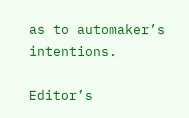as to automaker’s intentions.

Editor’s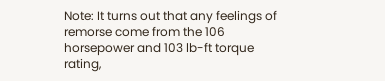Note: It turns out that any feelings of remorse come from the 106 horsepower and 103 lb-ft torque rating,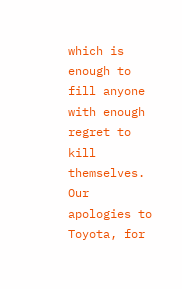which is enough to fill anyone with enough regret to kill themselves. Our apologies to Toyota, for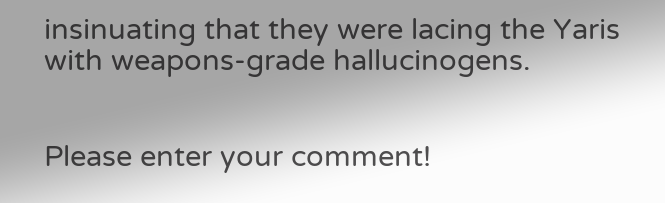insinuating that they were lacing the Yaris with weapons-grade hallucinogens.


Please enter your comment!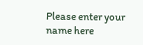Please enter your name here